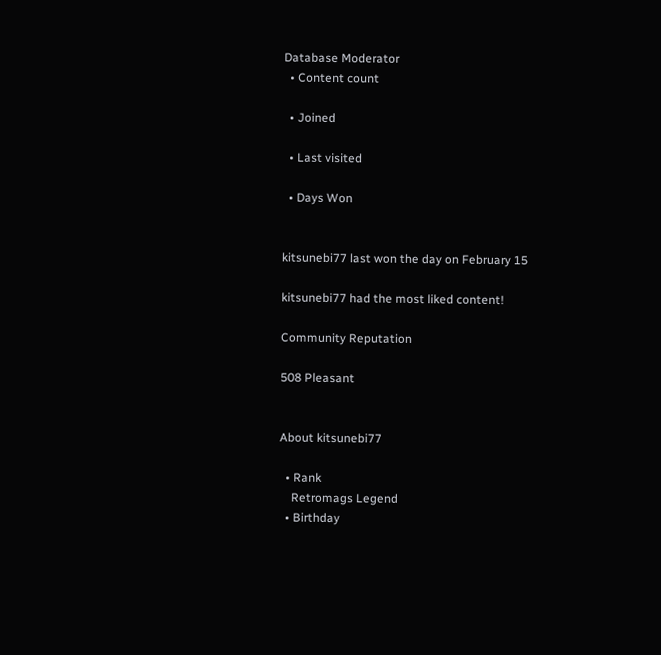Database Moderator
  • Content count

  • Joined

  • Last visited

  • Days Won


kitsunebi77 last won the day on February 15

kitsunebi77 had the most liked content!

Community Reputation

508 Pleasant


About kitsunebi77

  • Rank
    Retromags Legend
  • Birthday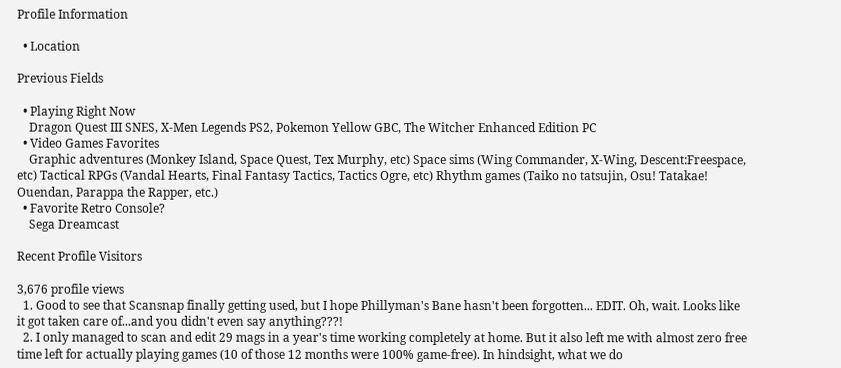Profile Information

  • Location

Previous Fields

  • Playing Right Now
    Dragon Quest III SNES, X-Men Legends PS2, Pokemon Yellow GBC, The Witcher Enhanced Edition PC
  • Video Games Favorites
    Graphic adventures (Monkey Island, Space Quest, Tex Murphy, etc) Space sims (Wing Commander, X-Wing, Descent:Freespace, etc) Tactical RPGs (Vandal Hearts, Final Fantasy Tactics, Tactics Ogre, etc) Rhythm games (Taiko no tatsujin, Osu! Tatakae! Ouendan, Parappa the Rapper, etc.)
  • Favorite Retro Console?
    Sega Dreamcast

Recent Profile Visitors

3,676 profile views
  1. Good to see that Scansnap finally getting used, but I hope Phillyman's Bane hasn't been forgotten... EDIT. Oh, wait. Looks like it got taken care of...and you didn't even say anything???!
  2. I only managed to scan and edit 29 mags in a year's time working completely at home. But it also left me with almost zero free time left for actually playing games (10 of those 12 months were 100% game-free). In hindsight, what we do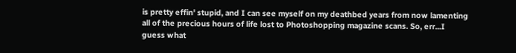is pretty effin' stupid, and I can see myself on my deathbed years from now lamenting all of the precious hours of life lost to Photoshopping magazine scans. So, err...I guess what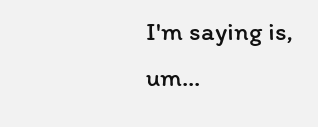I'm saying is, um...